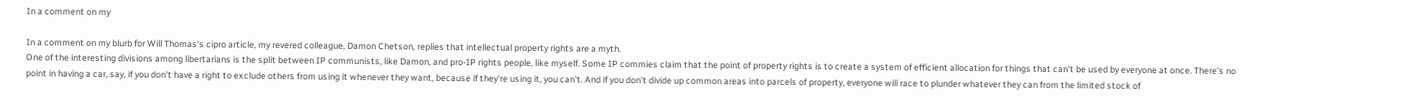In a comment on my

In a comment on my blurb for Will Thomas's cipro article, my revered colleague, Damon Chetson, replies that intellectual property rights are a myth.
One of the interesting divisions among libertarians is the split between IP communists, like Damon, and pro-IP rights people, like myself. Some IP commies claim that the point of property rights is to create a system of efficient allocation for things that can't be used by everyone at once. There's no point in having a car, say, if you don't have a right to exclude others from using it whenever they want, because if they're using it, you can't. And if you don't divide up common areas into parcels of property, everyone will race to plunder whatever they can from the limited stock of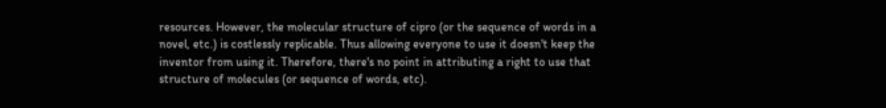resources. However, the molecular structure of cipro (or the sequence of words in a novel, etc.) is costlessly replicable. Thus allowing everyone to use it doesn't keep the inventor from using it. Therefore, there's no point in attributing a right to use that structure of molecules (or sequence of words, etc).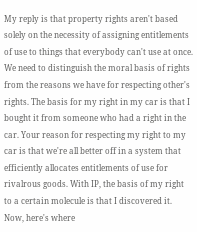My reply is that property rights aren't based solely on the necessity of assigning entitlements of use to things that everybody can't use at once. We need to distinguish the moral basis of rights from the reasons we have for respecting other's rights. The basis for my right in my car is that I bought it from someone who had a right in the car. Your reason for respecting my right to my car is that we're all better off in a system that efficiently allocates entitlements of use for rivalrous goods. With IP, the basis of my right to a certain molecule is that I discovered it. Now, here's where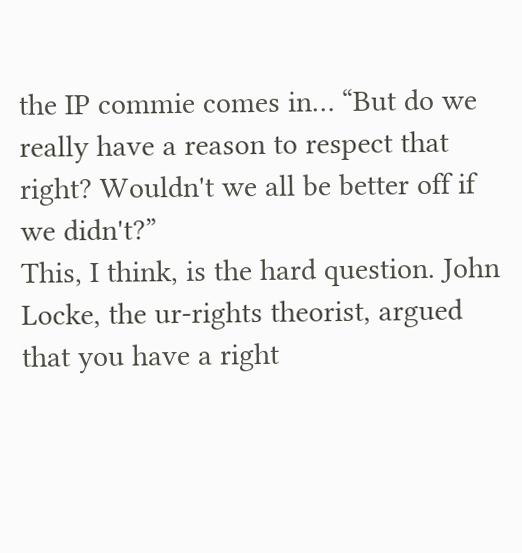the IP commie comes in… “But do we really have a reason to respect that right? Wouldn't we all be better off if we didn't?”
This, I think, is the hard question. John Locke, the ur-rights theorist, argued that you have a right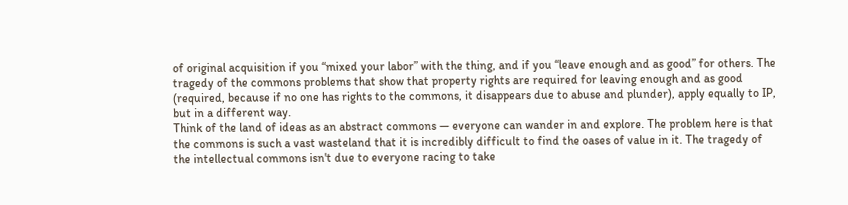of original acquisition if you “mixed your labor” with the thing, and if you “leave enough and as good” for others. The tragedy of the commons problems that show that property rights are required for leaving enough and as good (required, because if no one has rights to the commons, it disappears due to abuse and plunder), apply equally to IP, but in a different way.
Think of the land of ideas as an abstract commons — everyone can wander in and explore. The problem here is that the commons is such a vast wasteland that it is incredibly difficult to find the oases of value in it. The tragedy of the intellectual commons isn't due to everyone racing to take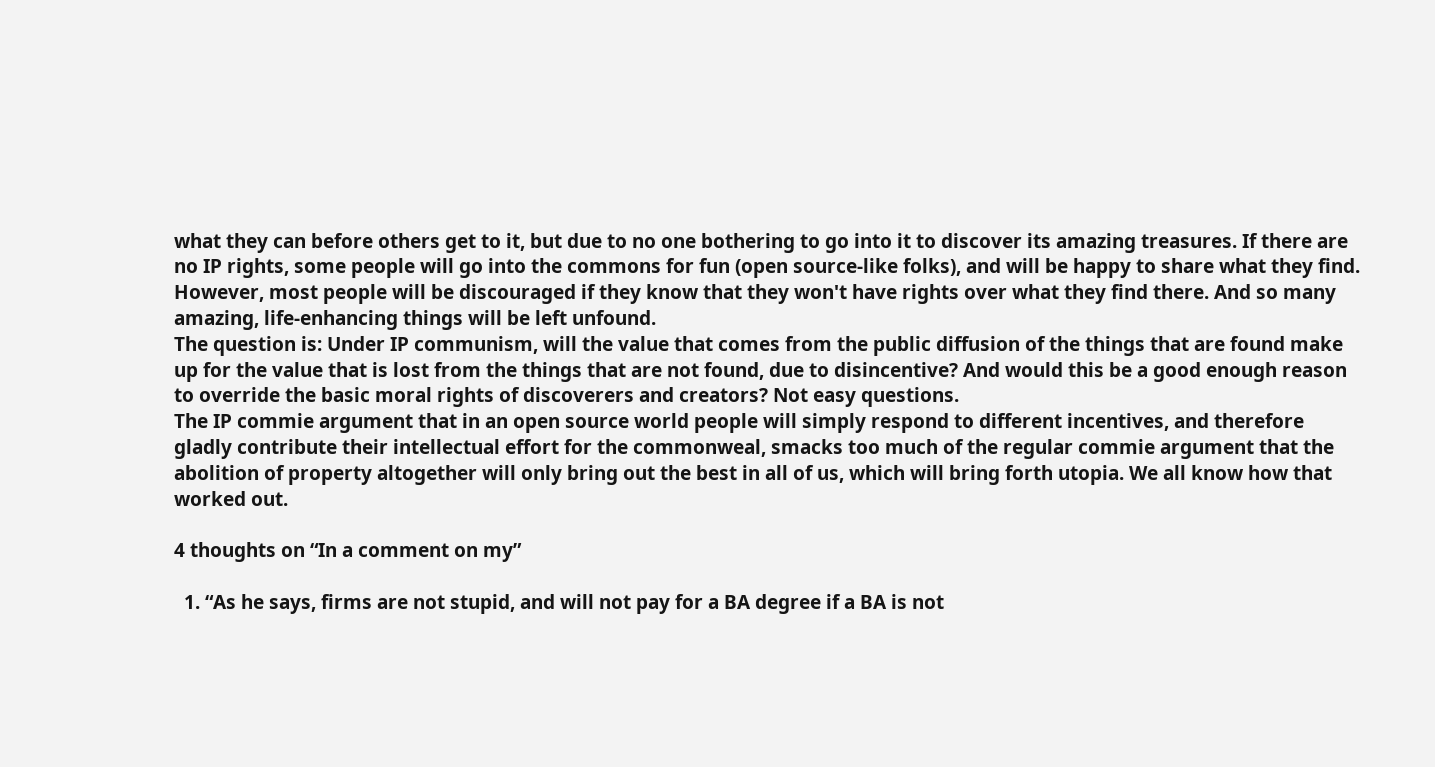what they can before others get to it, but due to no one bothering to go into it to discover its amazing treasures. If there are no IP rights, some people will go into the commons for fun (open source-like folks), and will be happy to share what they find. However, most people will be discouraged if they know that they won't have rights over what they find there. And so many amazing, life-enhancing things will be left unfound.
The question is: Under IP communism, will the value that comes from the public diffusion of the things that are found make up for the value that is lost from the things that are not found, due to disincentive? And would this be a good enough reason to override the basic moral rights of discoverers and creators? Not easy questions.
The IP commie argument that in an open source world people will simply respond to different incentives, and therefore gladly contribute their intellectual effort for the commonweal, smacks too much of the regular commie argument that the abolition of property altogether will only bring out the best in all of us, which will bring forth utopia. We all know how that worked out.

4 thoughts on “In a comment on my”

  1. “As he says, firms are not stupid, and will not pay for a BA degree if a BA is not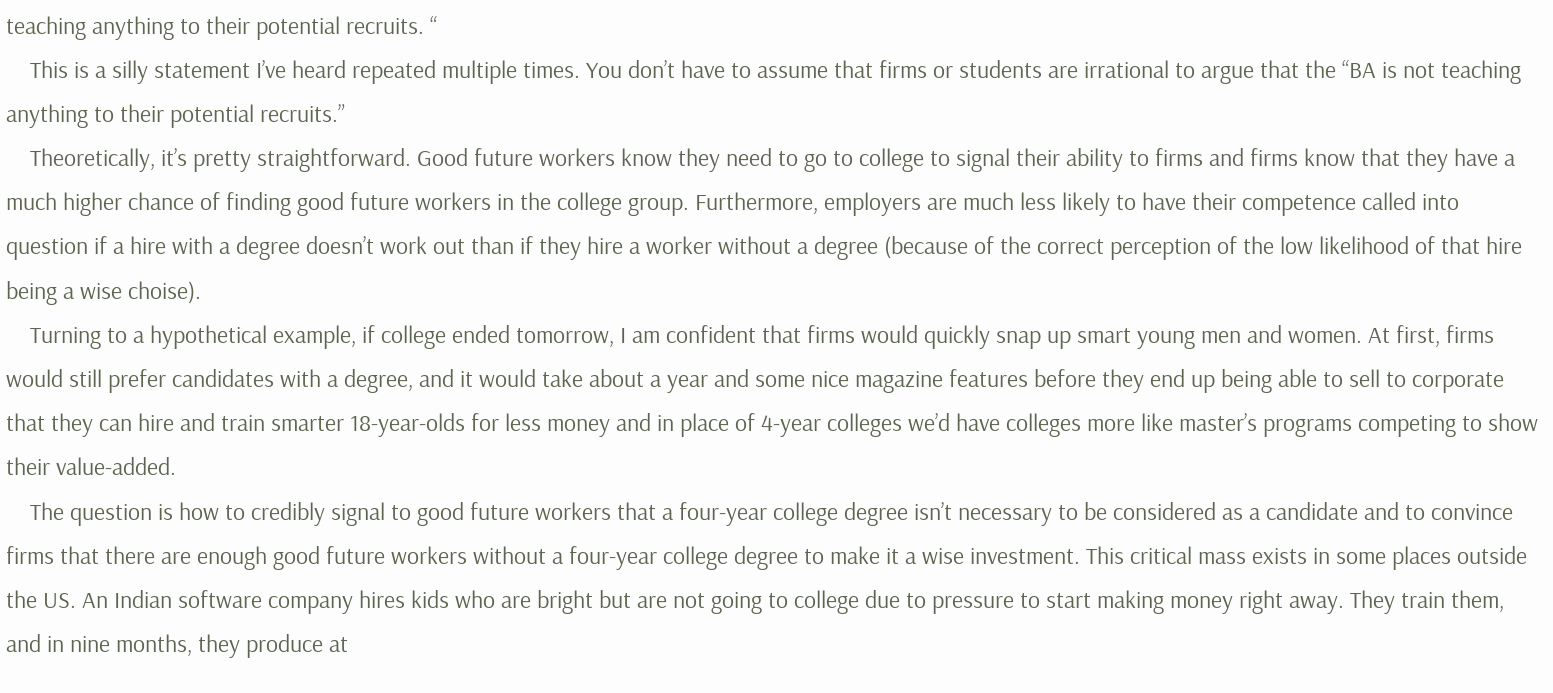teaching anything to their potential recruits. “
    This is a silly statement I’ve heard repeated multiple times. You don’t have to assume that firms or students are irrational to argue that the “BA is not teaching anything to their potential recruits.”
    Theoretically, it’s pretty straightforward. Good future workers know they need to go to college to signal their ability to firms and firms know that they have a much higher chance of finding good future workers in the college group. Furthermore, employers are much less likely to have their competence called into question if a hire with a degree doesn’t work out than if they hire a worker without a degree (because of the correct perception of the low likelihood of that hire being a wise choise).
    Turning to a hypothetical example, if college ended tomorrow, I am confident that firms would quickly snap up smart young men and women. At first, firms would still prefer candidates with a degree, and it would take about a year and some nice magazine features before they end up being able to sell to corporate that they can hire and train smarter 18-year-olds for less money and in place of 4-year colleges we’d have colleges more like master’s programs competing to show their value-added.
    The question is how to credibly signal to good future workers that a four-year college degree isn’t necessary to be considered as a candidate and to convince firms that there are enough good future workers without a four-year college degree to make it a wise investment. This critical mass exists in some places outside the US. An Indian software company hires kids who are bright but are not going to college due to pressure to start making money right away. They train them, and in nine months, they produce at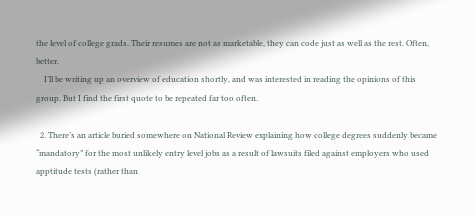the level of college grads. Their resumes are not as marketable, they can code just as well as the rest. Often, better.
    I’ll be writing up an overview of education shortly, and was interested in reading the opinions of this group. But I find the first quote to be repeated far too often.

  2. There’s an article buried somewhere on National Review explaining how college degrees suddenly became “mandatory” for the most unlikely entry level jobs as a result of lawsuits filed against employers who used apptitude tests (rather than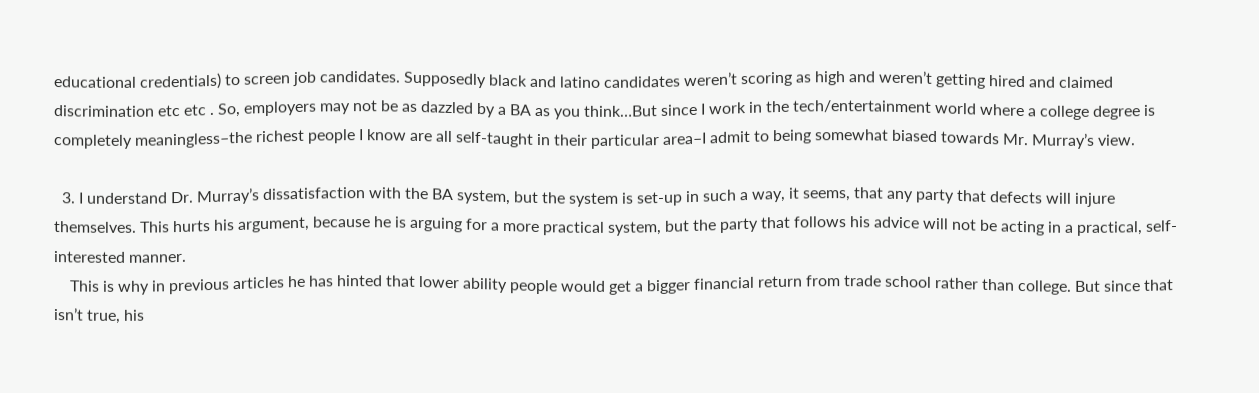educational credentials) to screen job candidates. Supposedly black and latino candidates weren’t scoring as high and weren’t getting hired and claimed discrimination etc etc . So, employers may not be as dazzled by a BA as you think…But since I work in the tech/entertainment world where a college degree is completely meaningless–the richest people I know are all self-taught in their particular area–I admit to being somewhat biased towards Mr. Murray’s view.

  3. I understand Dr. Murray’s dissatisfaction with the BA system, but the system is set-up in such a way, it seems, that any party that defects will injure themselves. This hurts his argument, because he is arguing for a more practical system, but the party that follows his advice will not be acting in a practical, self-interested manner.
    This is why in previous articles he has hinted that lower ability people would get a bigger financial return from trade school rather than college. But since that isn’t true, his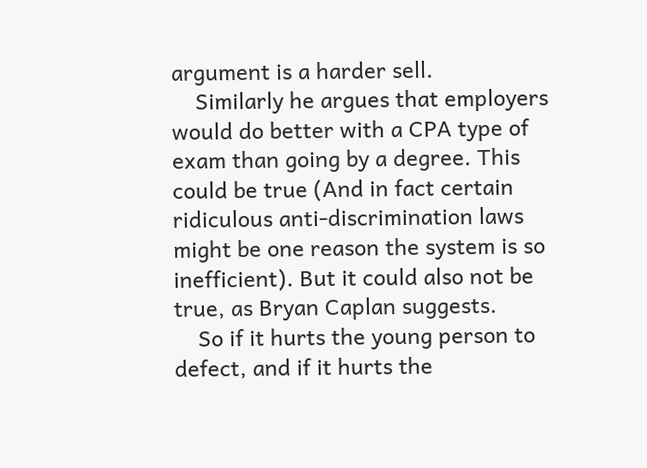argument is a harder sell.
    Similarly he argues that employers would do better with a CPA type of exam than going by a degree. This could be true (And in fact certain ridiculous anti-discrimination laws might be one reason the system is so inefficient). But it could also not be true, as Bryan Caplan suggests.
    So if it hurts the young person to defect, and if it hurts the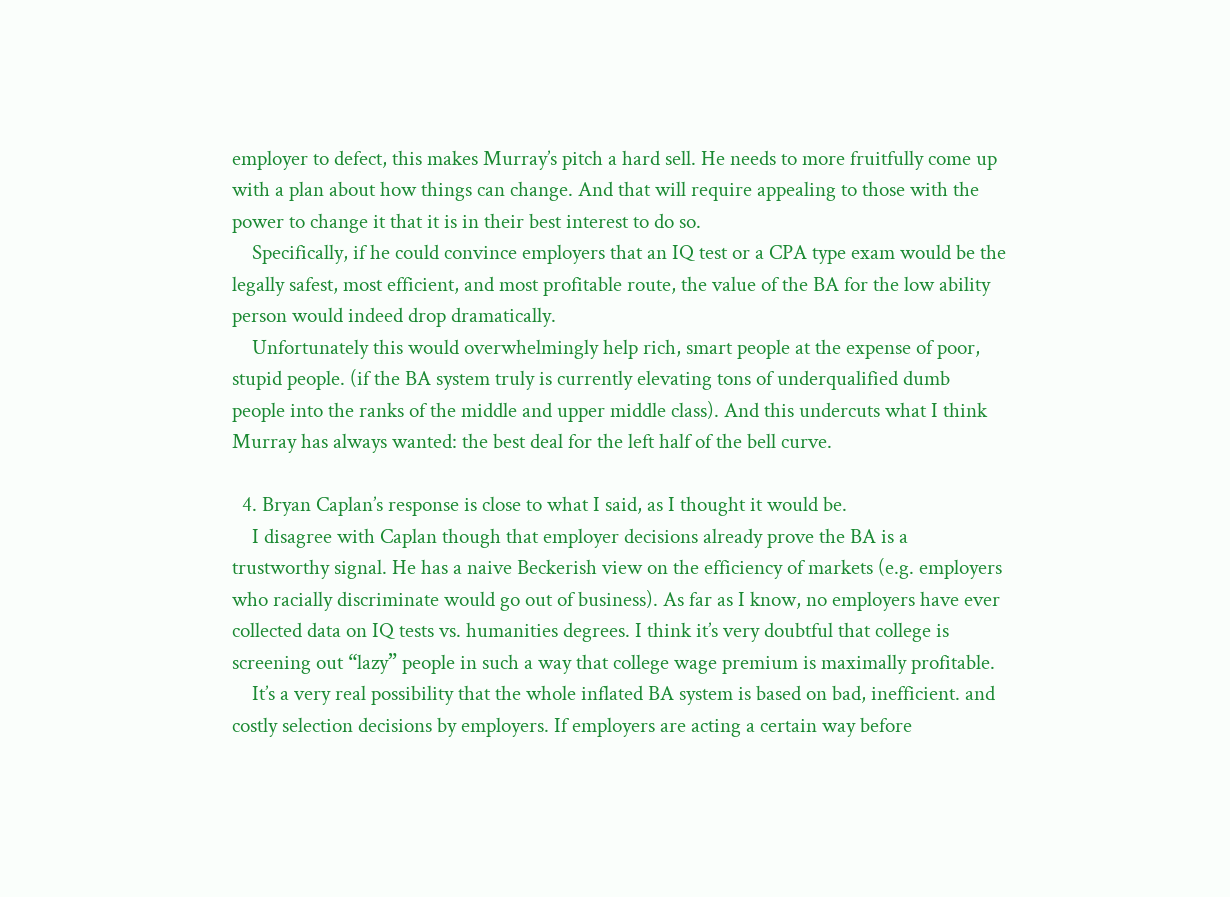employer to defect, this makes Murray’s pitch a hard sell. He needs to more fruitfully come up with a plan about how things can change. And that will require appealing to those with the power to change it that it is in their best interest to do so.
    Specifically, if he could convince employers that an IQ test or a CPA type exam would be the legally safest, most efficient, and most profitable route, the value of the BA for the low ability person would indeed drop dramatically.
    Unfortunately this would overwhelmingly help rich, smart people at the expense of poor, stupid people. (if the BA system truly is currently elevating tons of underqualified dumb people into the ranks of the middle and upper middle class). And this undercuts what I think Murray has always wanted: the best deal for the left half of the bell curve.

  4. Bryan Caplan’s response is close to what I said, as I thought it would be.
    I disagree with Caplan though that employer decisions already prove the BA is a trustworthy signal. He has a naive Beckerish view on the efficiency of markets (e.g. employers who racially discriminate would go out of business). As far as I know, no employers have ever collected data on IQ tests vs. humanities degrees. I think it’s very doubtful that college is screening out “lazy” people in such a way that college wage premium is maximally profitable.
    It’s a very real possibility that the whole inflated BA system is based on bad, inefficient. and costly selection decisions by employers. If employers are acting a certain way before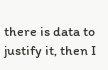there is data to justify it, then I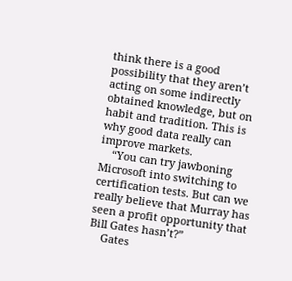think there is a good possibility that they aren’t acting on some indirectly obtained knowledge, but on habit and tradition. This is why good data really can improve markets.
    “You can try jawboning Microsoft into switching to certification tests. But can we really believe that Murray has seen a profit opportunity that Bill Gates hasn’t?”
    Gates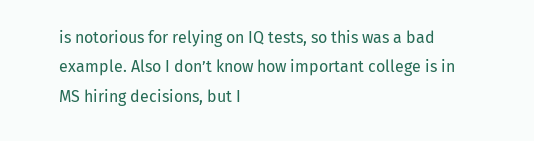is notorious for relying on IQ tests, so this was a bad example. Also I don’t know how important college is in MS hiring decisions, but I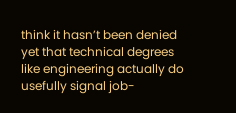think it hasn’t been denied yet that technical degrees like engineering actually do usefully signal job-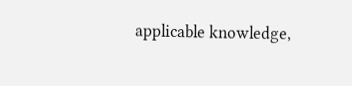applicable knowledge,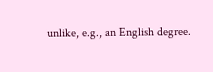unlike, e.g., an English degree.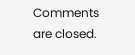Comments are closed.